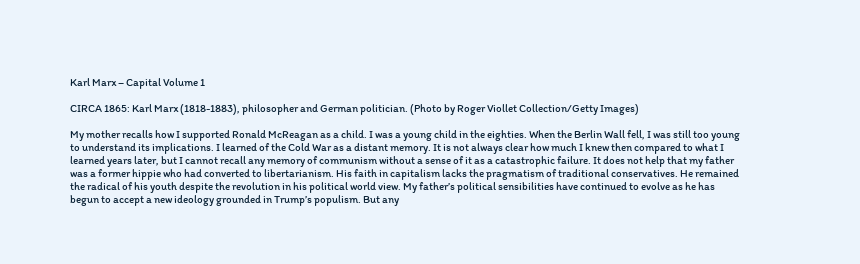Karl Marx – Capital Volume 1

CIRCA 1865: Karl Marx (1818-1883), philosopher and German politician. (Photo by Roger Viollet Collection/Getty Images)

My mother recalls how I supported Ronald McReagan as a child. I was a young child in the eighties. When the Berlin Wall fell, I was still too young to understand its implications. I learned of the Cold War as a distant memory. It is not always clear how much I knew then compared to what I learned years later, but I cannot recall any memory of communism without a sense of it as a catastrophic failure. It does not help that my father was a former hippie who had converted to libertarianism. His faith in capitalism lacks the pragmatism of traditional conservatives. He remained the radical of his youth despite the revolution in his political world view. My father’s political sensibilities have continued to evolve as he has begun to accept a new ideology grounded in Trump’s populism. But any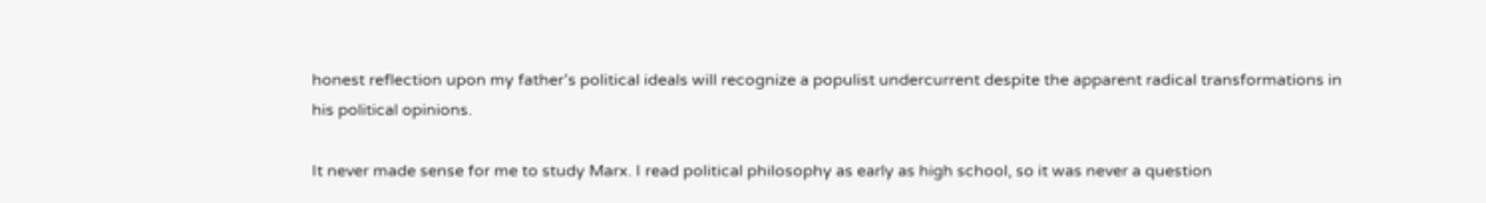honest reflection upon my father’s political ideals will recognize a populist undercurrent despite the apparent radical transformations in his political opinions.

It never made sense for me to study Marx. I read political philosophy as early as high school, so it was never a question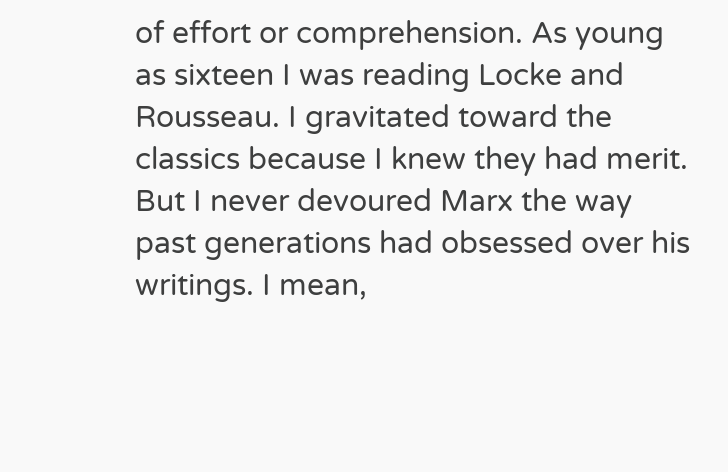of effort or comprehension. As young as sixteen I was reading Locke and Rousseau. I gravitated toward the classics because I knew they had merit. But I never devoured Marx the way past generations had obsessed over his writings. I mean,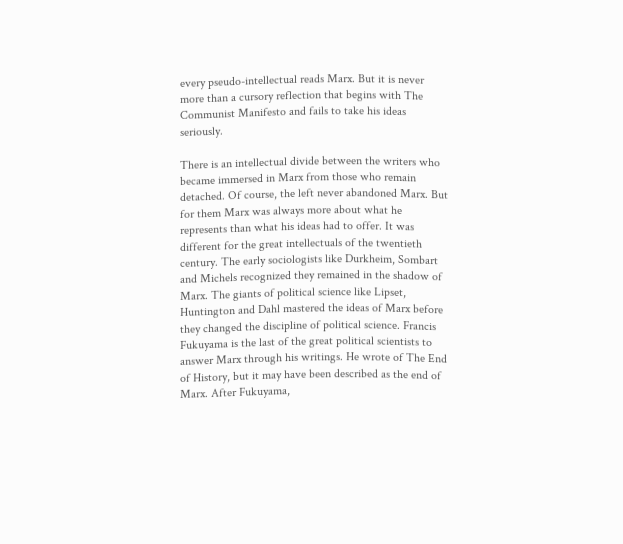every pseudo-intellectual reads Marx. But it is never more than a cursory reflection that begins with The Communist Manifesto and fails to take his ideas seriously.

There is an intellectual divide between the writers who became immersed in Marx from those who remain detached. Of course, the left never abandoned Marx. But for them Marx was always more about what he represents than what his ideas had to offer. It was different for the great intellectuals of the twentieth century. The early sociologists like Durkheim, Sombart and Michels recognized they remained in the shadow of Marx. The giants of political science like Lipset, Huntington and Dahl mastered the ideas of Marx before they changed the discipline of political science. Francis Fukuyama is the last of the great political scientists to answer Marx through his writings. He wrote of The End of History, but it may have been described as the end of Marx. After Fukuyama,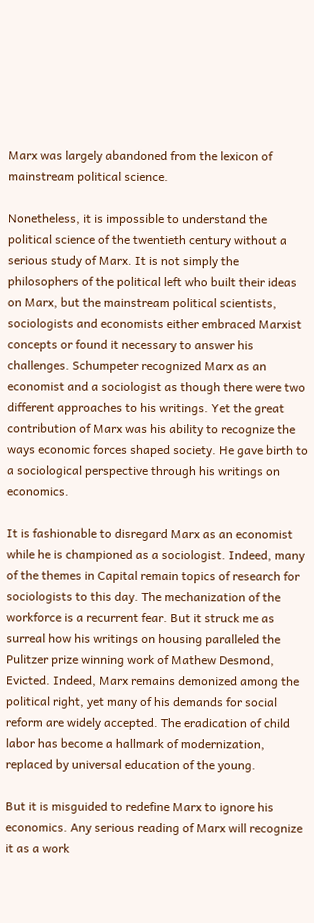Marx was largely abandoned from the lexicon of mainstream political science.

Nonetheless, it is impossible to understand the political science of the twentieth century without a serious study of Marx. It is not simply the philosophers of the political left who built their ideas on Marx, but the mainstream political scientists, sociologists and economists either embraced Marxist concepts or found it necessary to answer his challenges. Schumpeter recognized Marx as an economist and a sociologist as though there were two different approaches to his writings. Yet the great contribution of Marx was his ability to recognize the ways economic forces shaped society. He gave birth to a sociological perspective through his writings on economics.

It is fashionable to disregard Marx as an economist while he is championed as a sociologist. Indeed, many of the themes in Capital remain topics of research for sociologists to this day. The mechanization of the workforce is a recurrent fear. But it struck me as surreal how his writings on housing paralleled the Pulitzer prize winning work of Mathew Desmond, Evicted. Indeed, Marx remains demonized among the political right, yet many of his demands for social reform are widely accepted. The eradication of child labor has become a hallmark of modernization, replaced by universal education of the young.

But it is misguided to redefine Marx to ignore his economics. Any serious reading of Marx will recognize it as a work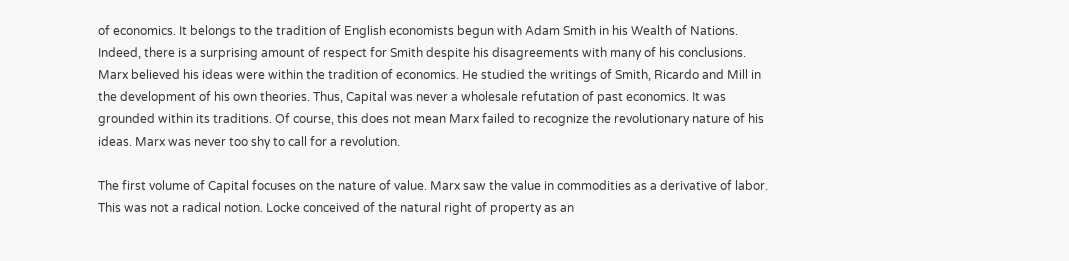of economics. It belongs to the tradition of English economists begun with Adam Smith in his Wealth of Nations. Indeed, there is a surprising amount of respect for Smith despite his disagreements with many of his conclusions. Marx believed his ideas were within the tradition of economics. He studied the writings of Smith, Ricardo and Mill in the development of his own theories. Thus, Capital was never a wholesale refutation of past economics. It was grounded within its traditions. Of course, this does not mean Marx failed to recognize the revolutionary nature of his ideas. Marx was never too shy to call for a revolution.

The first volume of Capital focuses on the nature of value. Marx saw the value in commodities as a derivative of labor. This was not a radical notion. Locke conceived of the natural right of property as an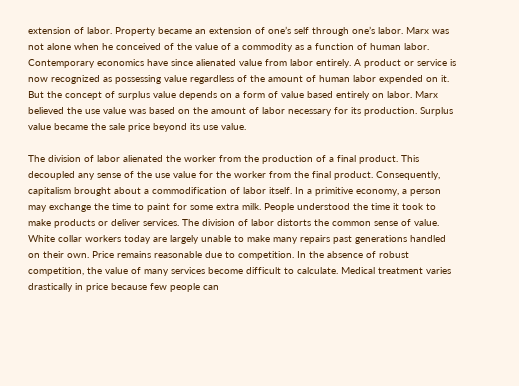extension of labor. Property became an extension of one’s self through one’s labor. Marx was not alone when he conceived of the value of a commodity as a function of human labor. Contemporary economics have since alienated value from labor entirely. A product or service is now recognized as possessing value regardless of the amount of human labor expended on it. But the concept of surplus value depends on a form of value based entirely on labor. Marx believed the use value was based on the amount of labor necessary for its production. Surplus value became the sale price beyond its use value.

The division of labor alienated the worker from the production of a final product. This decoupled any sense of the use value for the worker from the final product. Consequently, capitalism brought about a commodification of labor itself. In a primitive economy, a person may exchange the time to paint for some extra milk. People understood the time it took to make products or deliver services. The division of labor distorts the common sense of value. White collar workers today are largely unable to make many repairs past generations handled on their own. Price remains reasonable due to competition. In the absence of robust competition, the value of many services become difficult to calculate. Medical treatment varies drastically in price because few people can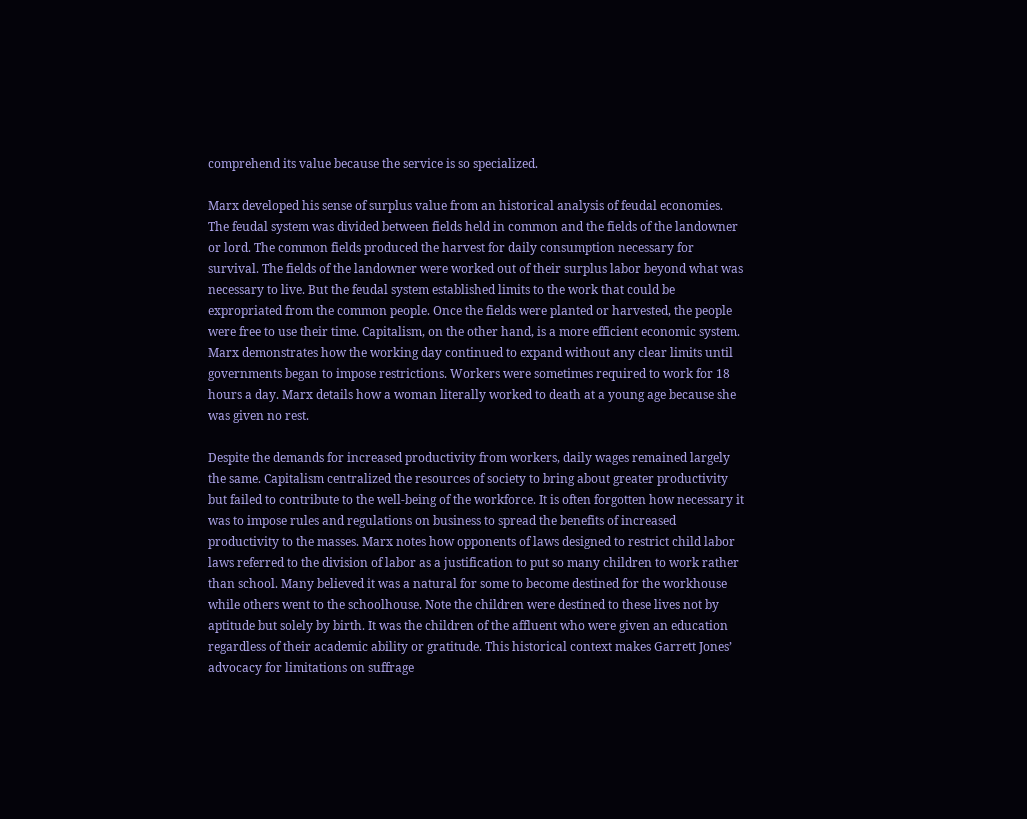comprehend its value because the service is so specialized.

Marx developed his sense of surplus value from an historical analysis of feudal economies. The feudal system was divided between fields held in common and the fields of the landowner or lord. The common fields produced the harvest for daily consumption necessary for survival. The fields of the landowner were worked out of their surplus labor beyond what was necessary to live. But the feudal system established limits to the work that could be expropriated from the common people. Once the fields were planted or harvested, the people were free to use their time. Capitalism, on the other hand, is a more efficient economic system. Marx demonstrates how the working day continued to expand without any clear limits until governments began to impose restrictions. Workers were sometimes required to work for 18 hours a day. Marx details how a woman literally worked to death at a young age because she was given no rest.

Despite the demands for increased productivity from workers, daily wages remained largely the same. Capitalism centralized the resources of society to bring about greater productivity but failed to contribute to the well-being of the workforce. It is often forgotten how necessary it was to impose rules and regulations on business to spread the benefits of increased productivity to the masses. Marx notes how opponents of laws designed to restrict child labor laws referred to the division of labor as a justification to put so many children to work rather than school. Many believed it was a natural for some to become destined for the workhouse while others went to the schoolhouse. Note the children were destined to these lives not by aptitude but solely by birth. It was the children of the affluent who were given an education regardless of their academic ability or gratitude. This historical context makes Garrett Jones’ advocacy for limitations on suffrage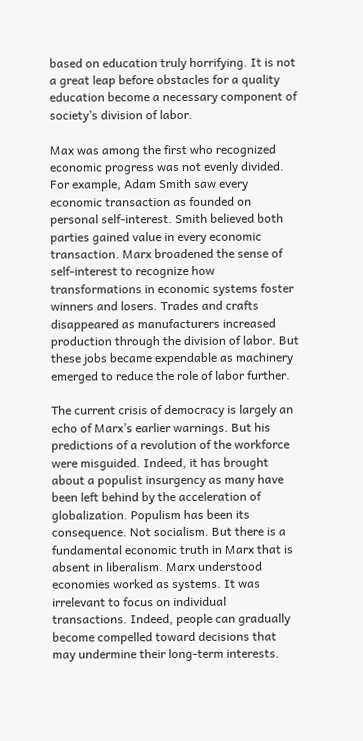based on education truly horrifying. It is not a great leap before obstacles for a quality education become a necessary component of society’s division of labor.

Max was among the first who recognized economic progress was not evenly divided. For example, Adam Smith saw every economic transaction as founded on personal self-interest. Smith believed both parties gained value in every economic transaction. Marx broadened the sense of self-interest to recognize how transformations in economic systems foster winners and losers. Trades and crafts disappeared as manufacturers increased production through the division of labor. But these jobs became expendable as machinery emerged to reduce the role of labor further.

The current crisis of democracy is largely an echo of Marx’s earlier warnings. But his predictions of a revolution of the workforce were misguided. Indeed, it has brought about a populist insurgency as many have been left behind by the acceleration of globalization. Populism has been its consequence. Not socialism. But there is a fundamental economic truth in Marx that is absent in liberalism. Marx understood economies worked as systems. It was irrelevant to focus on individual transactions. Indeed, people can gradually become compelled toward decisions that may undermine their long-term interests.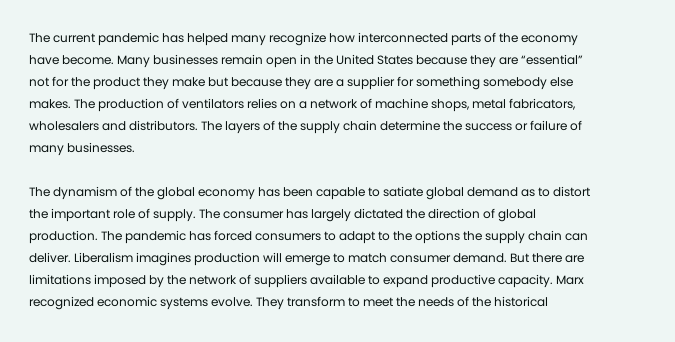The current pandemic has helped many recognize how interconnected parts of the economy have become. Many businesses remain open in the United States because they are “essential” not for the product they make but because they are a supplier for something somebody else makes. The production of ventilators relies on a network of machine shops, metal fabricators, wholesalers and distributors. The layers of the supply chain determine the success or failure of many businesses.

The dynamism of the global economy has been capable to satiate global demand as to distort the important role of supply. The consumer has largely dictated the direction of global production. The pandemic has forced consumers to adapt to the options the supply chain can deliver. Liberalism imagines production will emerge to match consumer demand. But there are limitations imposed by the network of suppliers available to expand productive capacity. Marx recognized economic systems evolve. They transform to meet the needs of the historical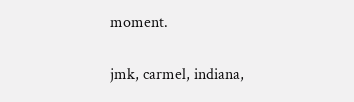moment.

jmk, carmel, indiana,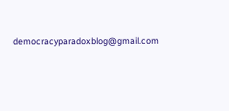democracyparadoxblog@gmail.com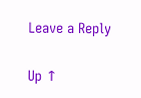Leave a Reply

Up ↑